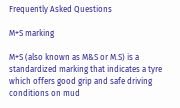Frequently Asked Questions

M+S marking

M+S (also known as M&S or M.S) is a standardized marking that indicates a tyre which offers good grip and safe driving conditions on mud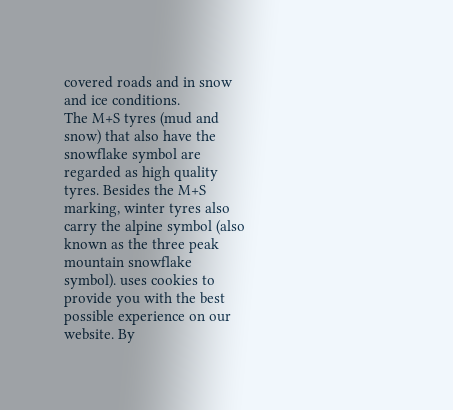covered roads and in snow and ice conditions.
The M+S tyres (mud and snow) that also have the snowflake symbol are regarded as high quality tyres. Besides the M+S marking, winter tyres also carry the alpine symbol (also known as the three peak mountain snowflake symbol). uses cookies to provide you with the best possible experience on our website. By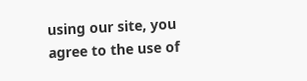using our site, you agree to the use of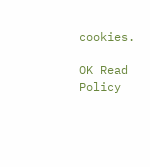cookies.

OK Read Policy